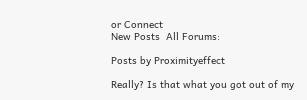or Connect
New Posts  All Forums:

Posts by Proximityeffect

Really? Is that what you got out of my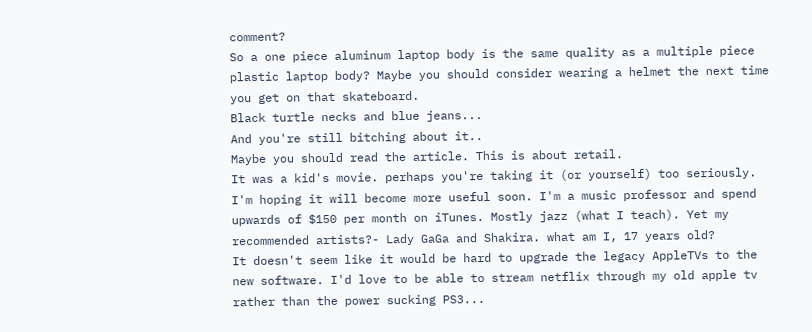comment?
So a one piece aluminum laptop body is the same quality as a multiple piece plastic laptop body? Maybe you should consider wearing a helmet the next time you get on that skateboard.
Black turtle necks and blue jeans...
And you're still bitching about it..
Maybe you should read the article. This is about retail.
It was a kid's movie. perhaps you're taking it (or yourself) too seriously.
I'm hoping it will become more useful soon. I'm a music professor and spend upwards of $150 per month on iTunes. Mostly jazz (what I teach). Yet my recommended artists?- Lady GaGa and Shakira. what am I, 17 years old?
It doesn't seem like it would be hard to upgrade the legacy AppleTVs to the new software. I'd love to be able to stream netflix through my old apple tv rather than the power sucking PS3...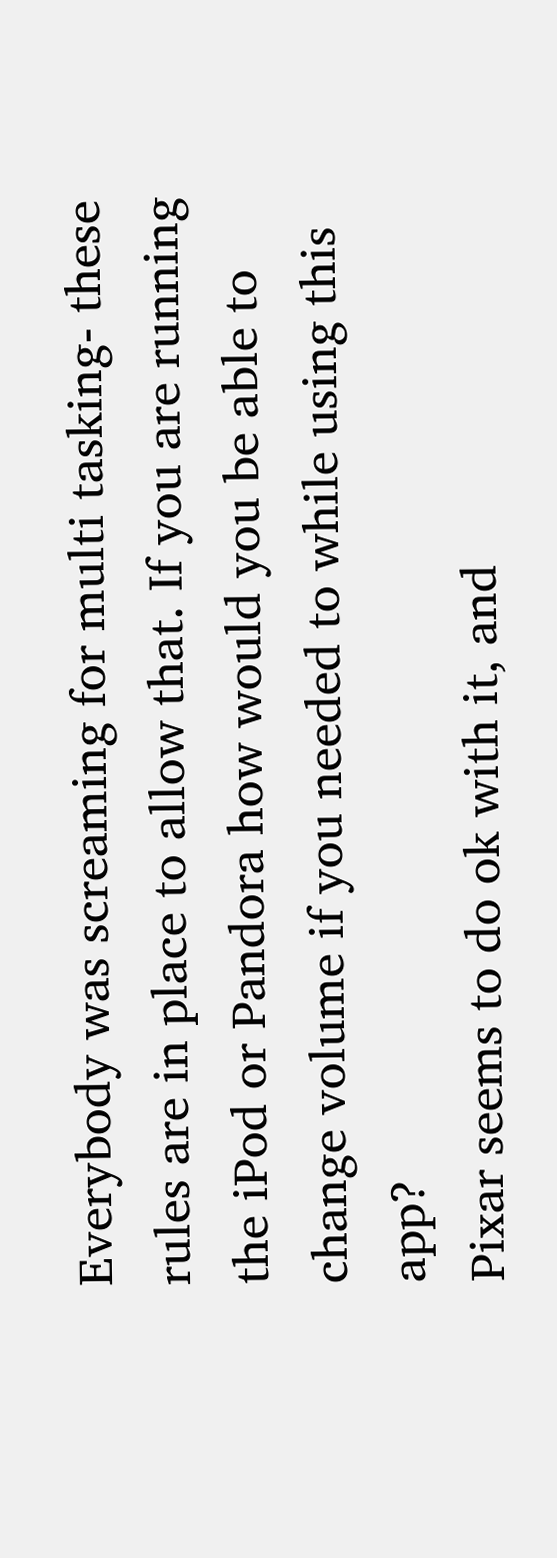Everybody was screaming for multi tasking- these rules are in place to allow that. If you are running the iPod or Pandora how would you be able to change volume if you needed to while using this app?
Pixar seems to do ok with it, and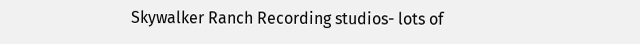Skywalker Ranch Recording studios- lots of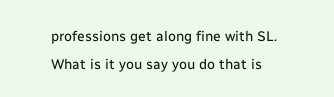professions get along fine with SL. What is it you say you do that is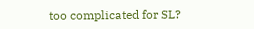too complicated for SL?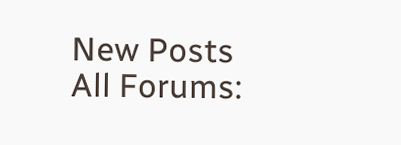New Posts  All Forums: